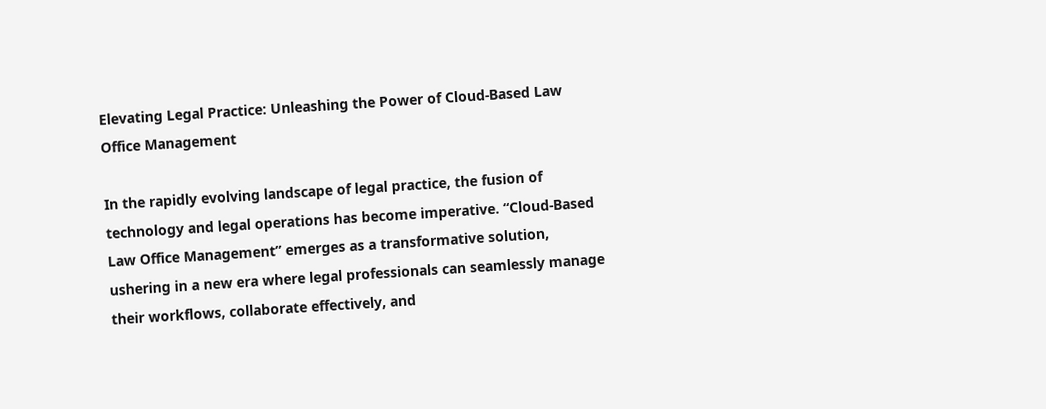Elevating Legal Practice: Unleashing the Power of Cloud-Based Law Office Management

In the rapidly evolving landscape of legal practice, the fusion of technology and legal operations has become imperative. “Cloud-Based Law Office Management” emerges as a transformative solution, ushering in a new era where legal professionals can seamlessly manage their workflows, collaborate effectively, and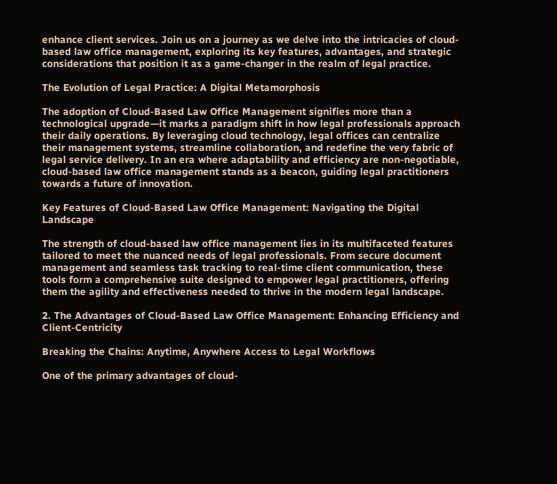enhance client services. Join us on a journey as we delve into the intricacies of cloud-based law office management, exploring its key features, advantages, and strategic considerations that position it as a game-changer in the realm of legal practice.

The Evolution of Legal Practice: A Digital Metamorphosis

The adoption of Cloud-Based Law Office Management signifies more than a technological upgrade—it marks a paradigm shift in how legal professionals approach their daily operations. By leveraging cloud technology, legal offices can centralize their management systems, streamline collaboration, and redefine the very fabric of legal service delivery. In an era where adaptability and efficiency are non-negotiable, cloud-based law office management stands as a beacon, guiding legal practitioners towards a future of innovation.

Key Features of Cloud-Based Law Office Management: Navigating the Digital Landscape

The strength of cloud-based law office management lies in its multifaceted features tailored to meet the nuanced needs of legal professionals. From secure document management and seamless task tracking to real-time client communication, these tools form a comprehensive suite designed to empower legal practitioners, offering them the agility and effectiveness needed to thrive in the modern legal landscape.

2. The Advantages of Cloud-Based Law Office Management: Enhancing Efficiency and Client-Centricity

Breaking the Chains: Anytime, Anywhere Access to Legal Workflows

One of the primary advantages of cloud-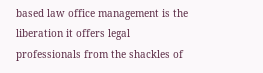based law office management is the liberation it offers legal professionals from the shackles of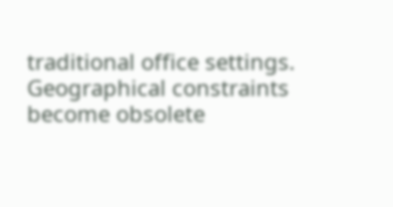traditional office settings. Geographical constraints become obsolete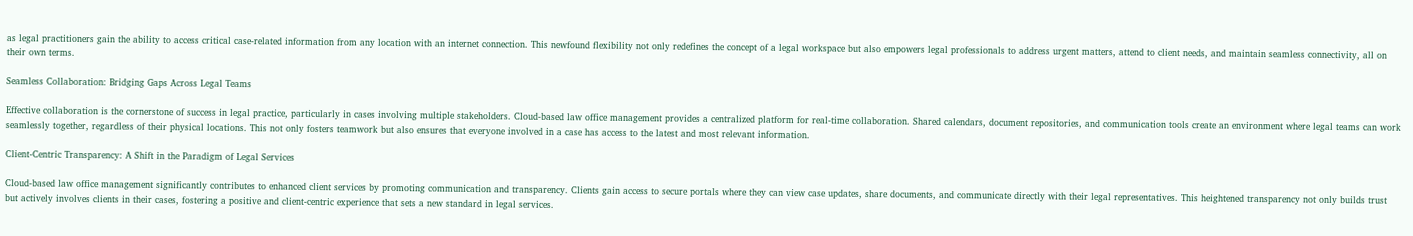as legal practitioners gain the ability to access critical case-related information from any location with an internet connection. This newfound flexibility not only redefines the concept of a legal workspace but also empowers legal professionals to address urgent matters, attend to client needs, and maintain seamless connectivity, all on their own terms.

Seamless Collaboration: Bridging Gaps Across Legal Teams

Effective collaboration is the cornerstone of success in legal practice, particularly in cases involving multiple stakeholders. Cloud-based law office management provides a centralized platform for real-time collaboration. Shared calendars, document repositories, and communication tools create an environment where legal teams can work seamlessly together, regardless of their physical locations. This not only fosters teamwork but also ensures that everyone involved in a case has access to the latest and most relevant information.

Client-Centric Transparency: A Shift in the Paradigm of Legal Services

Cloud-based law office management significantly contributes to enhanced client services by promoting communication and transparency. Clients gain access to secure portals where they can view case updates, share documents, and communicate directly with their legal representatives. This heightened transparency not only builds trust but actively involves clients in their cases, fostering a positive and client-centric experience that sets a new standard in legal services.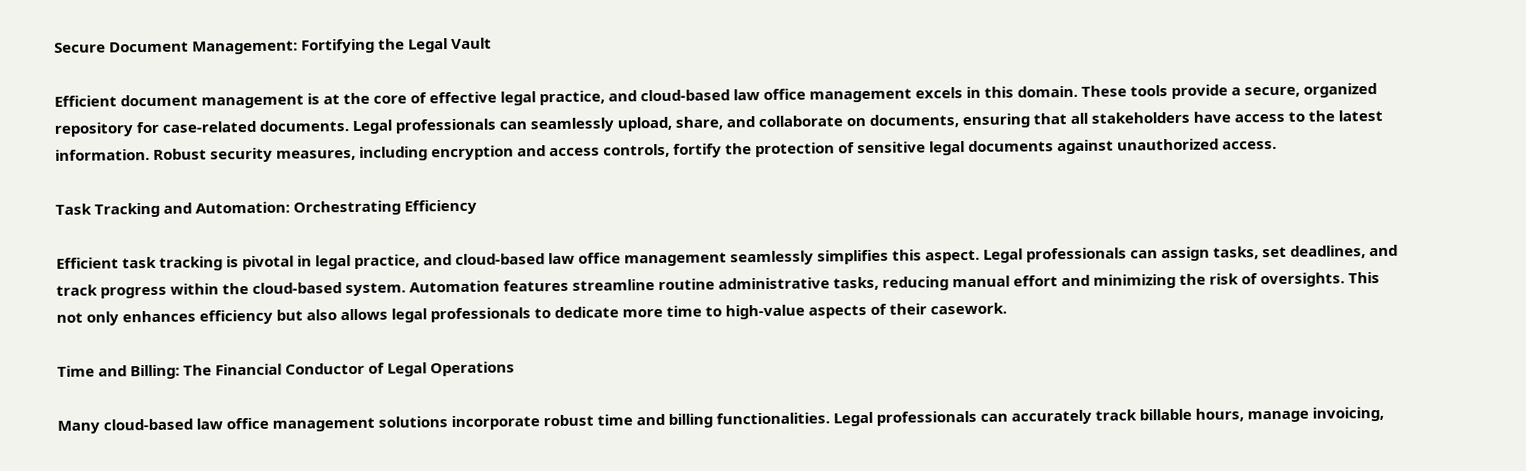Secure Document Management: Fortifying the Legal Vault

Efficient document management is at the core of effective legal practice, and cloud-based law office management excels in this domain. These tools provide a secure, organized repository for case-related documents. Legal professionals can seamlessly upload, share, and collaborate on documents, ensuring that all stakeholders have access to the latest information. Robust security measures, including encryption and access controls, fortify the protection of sensitive legal documents against unauthorized access.

Task Tracking and Automation: Orchestrating Efficiency

Efficient task tracking is pivotal in legal practice, and cloud-based law office management seamlessly simplifies this aspect. Legal professionals can assign tasks, set deadlines, and track progress within the cloud-based system. Automation features streamline routine administrative tasks, reducing manual effort and minimizing the risk of oversights. This not only enhances efficiency but also allows legal professionals to dedicate more time to high-value aspects of their casework.

Time and Billing: The Financial Conductor of Legal Operations

Many cloud-based law office management solutions incorporate robust time and billing functionalities. Legal professionals can accurately track billable hours, manage invoicing,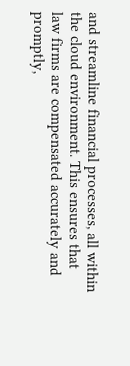and streamline financial processes, all within the cloud environment. This ensures that law firms are compensated accurately and promptly,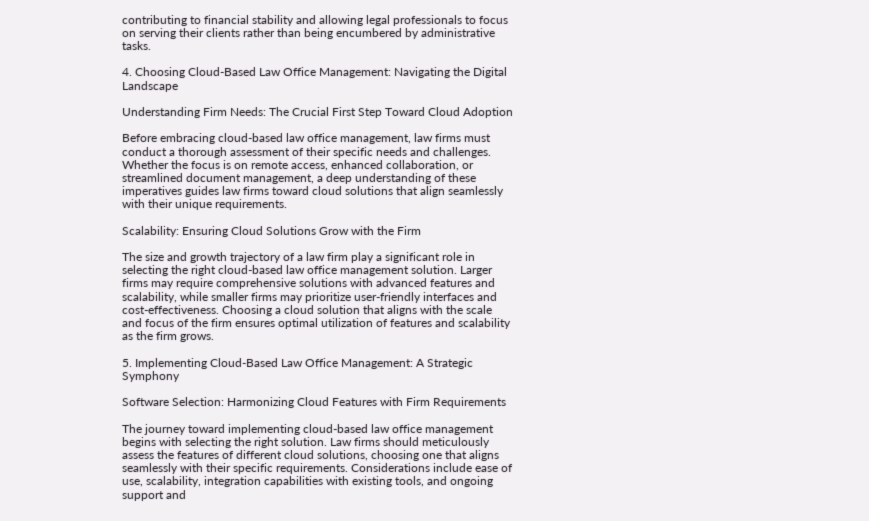contributing to financial stability and allowing legal professionals to focus on serving their clients rather than being encumbered by administrative tasks.

4. Choosing Cloud-Based Law Office Management: Navigating the Digital Landscape

Understanding Firm Needs: The Crucial First Step Toward Cloud Adoption

Before embracing cloud-based law office management, law firms must conduct a thorough assessment of their specific needs and challenges. Whether the focus is on remote access, enhanced collaboration, or streamlined document management, a deep understanding of these imperatives guides law firms toward cloud solutions that align seamlessly with their unique requirements.

Scalability: Ensuring Cloud Solutions Grow with the Firm

The size and growth trajectory of a law firm play a significant role in selecting the right cloud-based law office management solution. Larger firms may require comprehensive solutions with advanced features and scalability, while smaller firms may prioritize user-friendly interfaces and cost-effectiveness. Choosing a cloud solution that aligns with the scale and focus of the firm ensures optimal utilization of features and scalability as the firm grows.

5. Implementing Cloud-Based Law Office Management: A Strategic Symphony

Software Selection: Harmonizing Cloud Features with Firm Requirements

The journey toward implementing cloud-based law office management begins with selecting the right solution. Law firms should meticulously assess the features of different cloud solutions, choosing one that aligns seamlessly with their specific requirements. Considerations include ease of use, scalability, integration capabilities with existing tools, and ongoing support and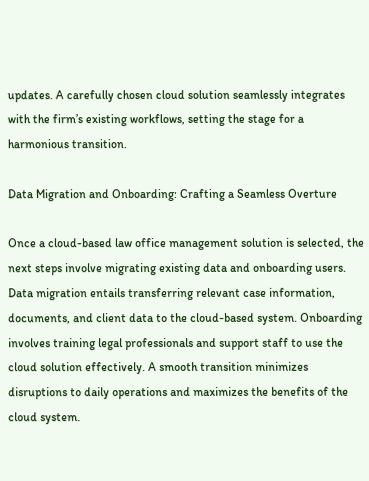updates. A carefully chosen cloud solution seamlessly integrates with the firm’s existing workflows, setting the stage for a harmonious transition.

Data Migration and Onboarding: Crafting a Seamless Overture

Once a cloud-based law office management solution is selected, the next steps involve migrating existing data and onboarding users. Data migration entails transferring relevant case information, documents, and client data to the cloud-based system. Onboarding involves training legal professionals and support staff to use the cloud solution effectively. A smooth transition minimizes disruptions to daily operations and maximizes the benefits of the cloud system.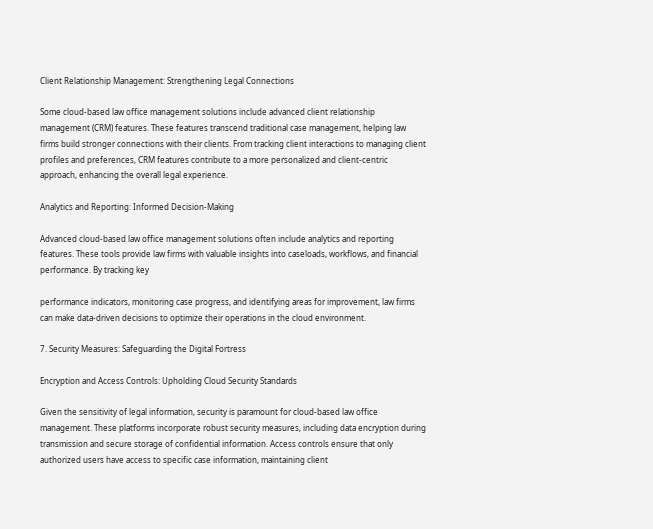Client Relationship Management: Strengthening Legal Connections

Some cloud-based law office management solutions include advanced client relationship management (CRM) features. These features transcend traditional case management, helping law firms build stronger connections with their clients. From tracking client interactions to managing client profiles and preferences, CRM features contribute to a more personalized and client-centric approach, enhancing the overall legal experience.

Analytics and Reporting: Informed Decision-Making

Advanced cloud-based law office management solutions often include analytics and reporting features. These tools provide law firms with valuable insights into caseloads, workflows, and financial performance. By tracking key

performance indicators, monitoring case progress, and identifying areas for improvement, law firms can make data-driven decisions to optimize their operations in the cloud environment.

7. Security Measures: Safeguarding the Digital Fortress

Encryption and Access Controls: Upholding Cloud Security Standards

Given the sensitivity of legal information, security is paramount for cloud-based law office management. These platforms incorporate robust security measures, including data encryption during transmission and secure storage of confidential information. Access controls ensure that only authorized users have access to specific case information, maintaining client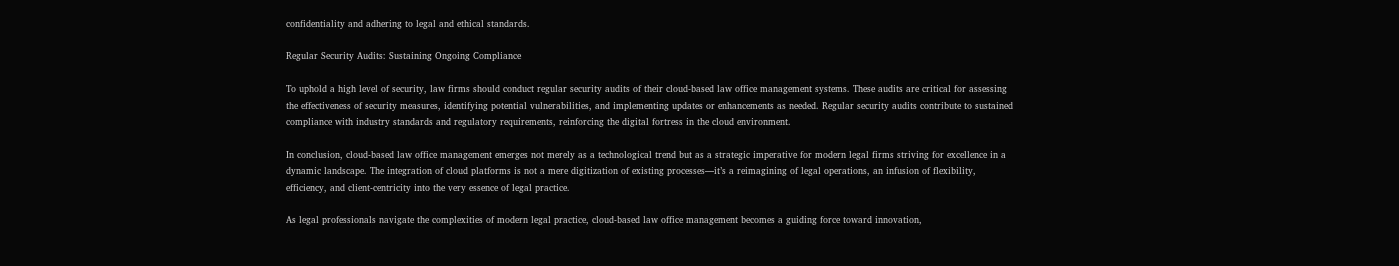confidentiality and adhering to legal and ethical standards.

Regular Security Audits: Sustaining Ongoing Compliance

To uphold a high level of security, law firms should conduct regular security audits of their cloud-based law office management systems. These audits are critical for assessing the effectiveness of security measures, identifying potential vulnerabilities, and implementing updates or enhancements as needed. Regular security audits contribute to sustained compliance with industry standards and regulatory requirements, reinforcing the digital fortress in the cloud environment.

In conclusion, cloud-based law office management emerges not merely as a technological trend but as a strategic imperative for modern legal firms striving for excellence in a dynamic landscape. The integration of cloud platforms is not a mere digitization of existing processes—it’s a reimagining of legal operations, an infusion of flexibility, efficiency, and client-centricity into the very essence of legal practice.

As legal professionals navigate the complexities of modern legal practice, cloud-based law office management becomes a guiding force toward innovation,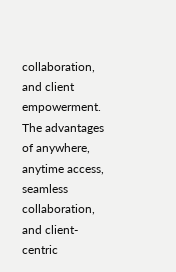collaboration, and client empowerment. The advantages of anywhere, anytime access, seamless collaboration, and client-centric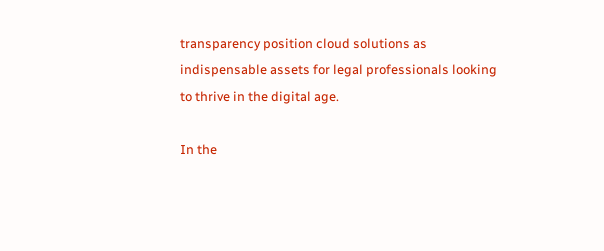transparency position cloud solutions as indispensable assets for legal professionals looking to thrive in the digital age.

In the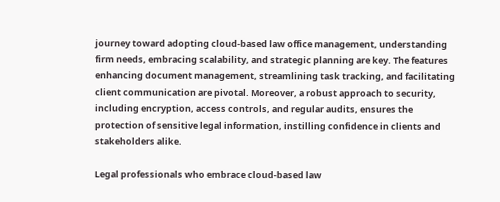journey toward adopting cloud-based law office management, understanding firm needs, embracing scalability, and strategic planning are key. The features enhancing document management, streamlining task tracking, and facilitating client communication are pivotal. Moreover, a robust approach to security, including encryption, access controls, and regular audits, ensures the protection of sensitive legal information, instilling confidence in clients and stakeholders alike.

Legal professionals who embrace cloud-based law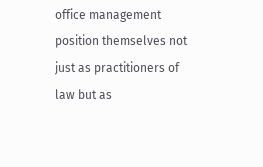office management position themselves not just as practitioners of law but as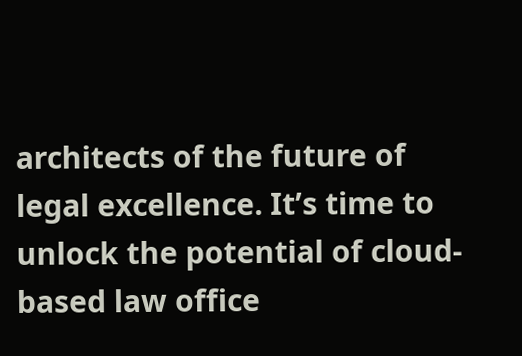architects of the future of legal excellence. It’s time to unlock the potential of cloud-based law office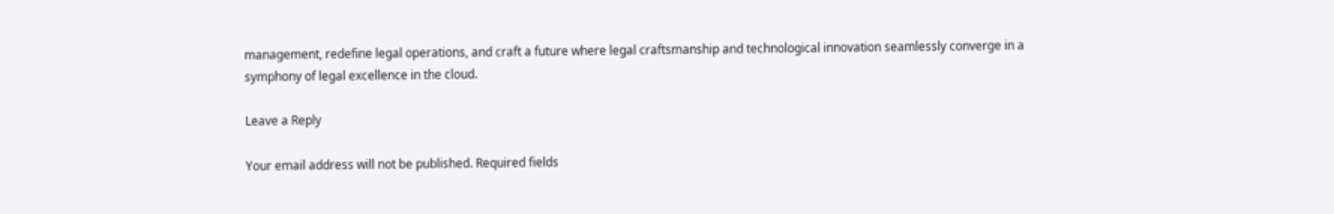management, redefine legal operations, and craft a future where legal craftsmanship and technological innovation seamlessly converge in a symphony of legal excellence in the cloud.

Leave a Reply

Your email address will not be published. Required fields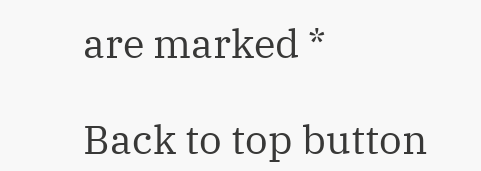are marked *

Back to top button